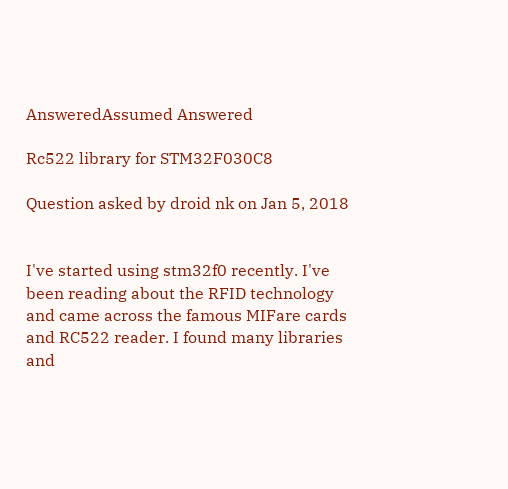AnsweredAssumed Answered

Rc522 library for STM32F030C8

Question asked by droid nk on Jan 5, 2018


I've started using stm32f0 recently. I've been reading about the RFID technology and came across the famous MIFare cards and RC522 reader. I found many libraries and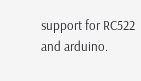support for RC522 and arduino.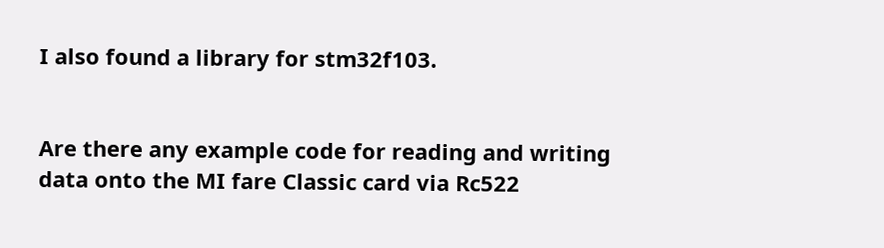I also found a library for stm32f103.


Are there any example code for reading and writing data onto the MI fare Classic card via Rc522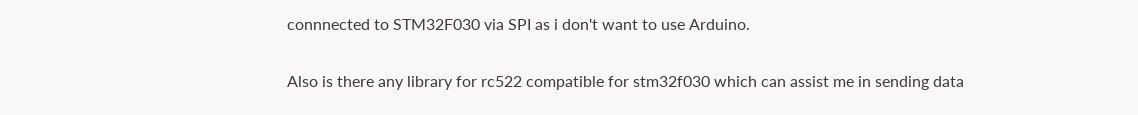connnected to STM32F030 via SPI as i don't want to use Arduino.


Also is there any library for rc522 compatible for stm32f030 which can assist me in sending data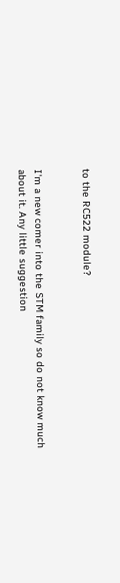to the RC522 module?


I'm a new comer into the STM family so do not know much about it. Any little suggestion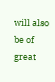will also be of great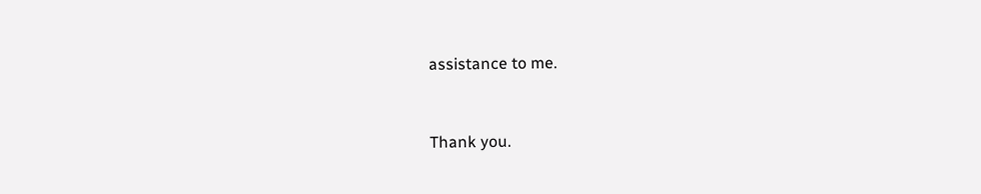assistance to me.


Thank you.